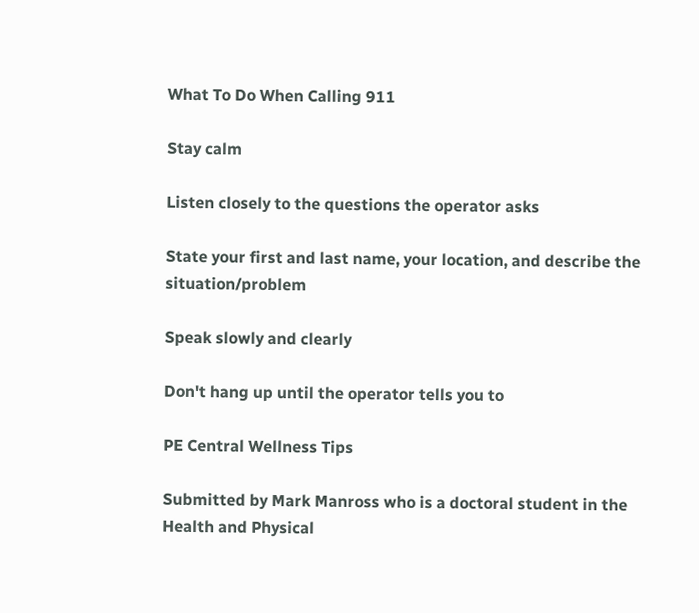What To Do When Calling 911

Stay calm

Listen closely to the questions the operator asks

State your first and last name, your location, and describe the situation/problem

Speak slowly and clearly

Don't hang up until the operator tells you to

PE Central Wellness Tips

Submitted by Mark Manross who is a doctoral student in the Health and Physical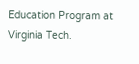Education Program at Virginia Tech.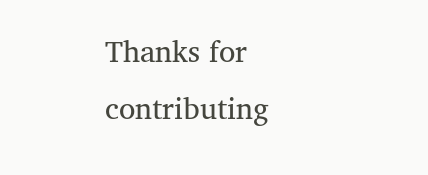Thanks for contributing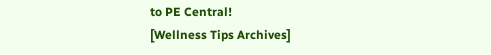to PE Central!
[Wellness Tips Archives]